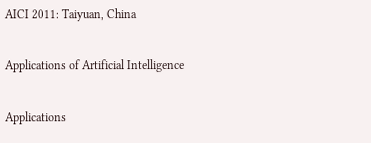AICI 2011: Taiyuan, China

Applications of Artificial Intelligence

Applications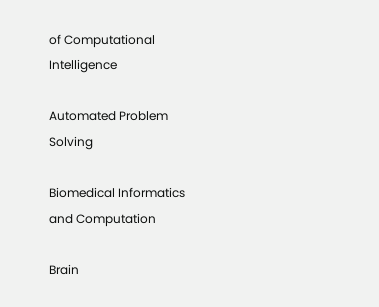of Computational Intelligence

Automated Problem Solving

Biomedical Informatics and Computation

Brain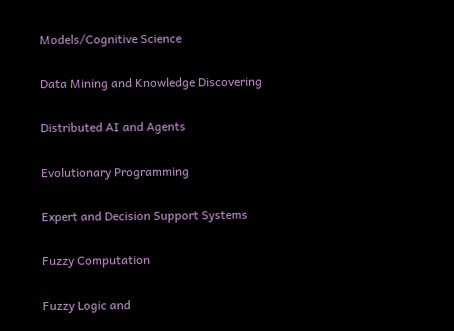Models/Cognitive Science

Data Mining and Knowledge Discovering

Distributed AI and Agents

Evolutionary Programming

Expert and Decision Support Systems

Fuzzy Computation

Fuzzy Logic and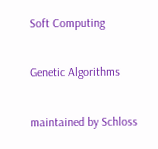Soft Computing

Genetic Algorithms

maintained by Schloss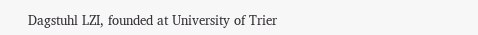Dagstuhl LZI, founded at University of Trier